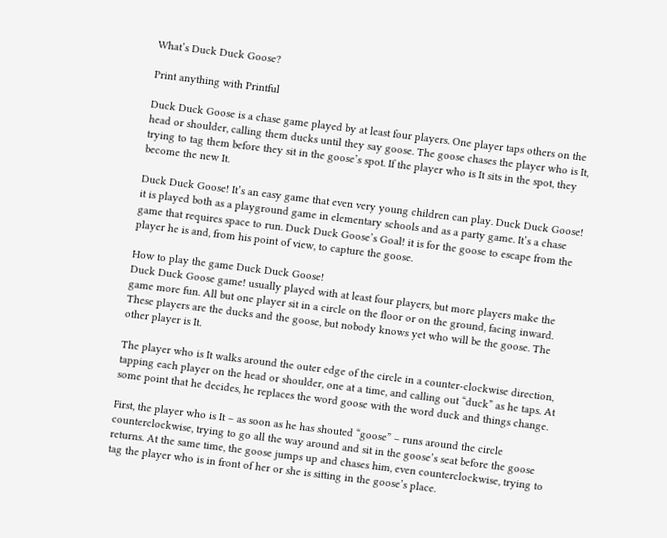What’s Duck Duck Goose?

Print anything with Printful

Duck Duck Goose is a chase game played by at least four players. One player taps others on the head or shoulder, calling them ducks until they say goose. The goose chases the player who is It, trying to tag them before they sit in the goose’s spot. If the player who is It sits in the spot, they become the new It.

Duck Duck Goose! It’s an easy game that even very young children can play. Duck Duck Goose! it is played both as a playground game in elementary schools and as a party game. It’s a chase game that requires space to run. Duck Duck Goose’s Goal! it is for the goose to escape from the player he is and, from his point of view, to capture the goose.

How to play the game Duck Duck Goose!
Duck Duck Goose game! usually played with at least four players, but more players make the game more fun. All but one player sit in a circle on the floor or on the ground, facing inward. These players are the ducks and the goose, but nobody knows yet who will be the goose. The other player is It.

The player who is It walks around the outer edge of the circle in a counter-clockwise direction, tapping each player on the head or shoulder, one at a time, and calling out “duck” as he taps. At some point that he decides, he replaces the word goose with the word duck and things change.

First, the player who is It – as soon as he has shouted “goose” – runs around the circle counterclockwise, trying to go all the way around and sit in the goose’s seat before the goose returns. At the same time, the goose jumps up and chases him, even counterclockwise, trying to tag the player who is in front of her or she is sitting in the goose’s place.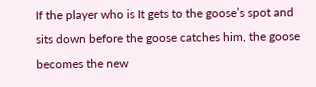If the player who is It gets to the goose’s spot and sits down before the goose catches him, the goose becomes the new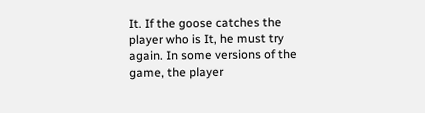It. If the goose catches the player who is It, he must try again. In some versions of the game, the player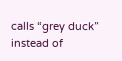calls “grey duck” instead of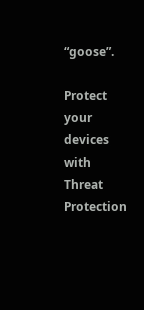“goose”.

Protect your devices with Threat Protection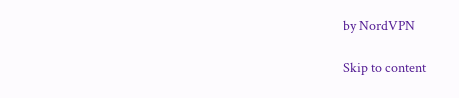by NordVPN

Skip to content